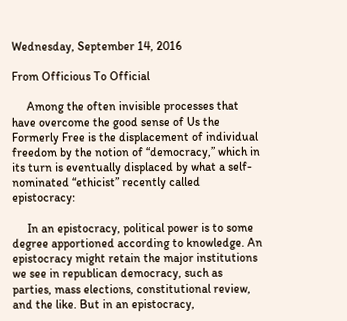Wednesday, September 14, 2016

From Officious To Official

     Among the often invisible processes that have overcome the good sense of Us the Formerly Free is the displacement of individual freedom by the notion of “democracy,” which in its turn is eventually displaced by what a self-nominated “ethicist” recently called epistocracy:

     In an epistocracy, political power is to some degree apportioned according to knowledge. An epistocracy might retain the major institutions we see in republican democracy, such as parties, mass elections, constitutional review, and the like. But in an epistocracy,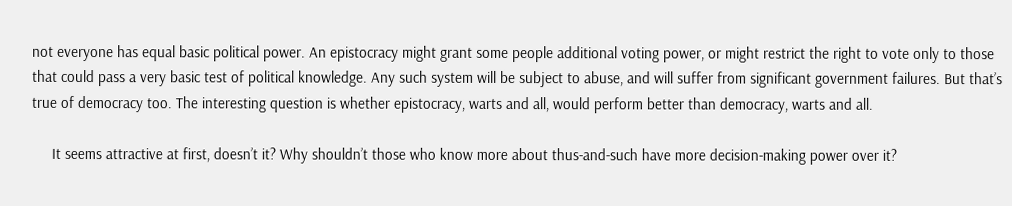not everyone has equal basic political power. An epistocracy might grant some people additional voting power, or might restrict the right to vote only to those that could pass a very basic test of political knowledge. Any such system will be subject to abuse, and will suffer from significant government failures. But that’s true of democracy too. The interesting question is whether epistocracy, warts and all, would perform better than democracy, warts and all.

     It seems attractive at first, doesn’t it? Why shouldn’t those who know more about thus-and-such have more decision-making power over it?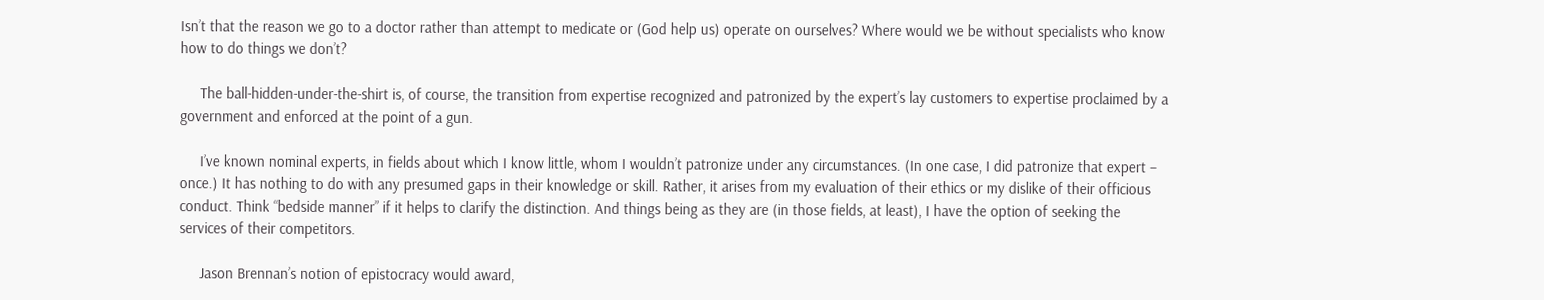Isn’t that the reason we go to a doctor rather than attempt to medicate or (God help us) operate on ourselves? Where would we be without specialists who know how to do things we don’t?

     The ball-hidden-under-the-shirt is, of course, the transition from expertise recognized and patronized by the expert’s lay customers to expertise proclaimed by a government and enforced at the point of a gun.

     I’ve known nominal experts, in fields about which I know little, whom I wouldn’t patronize under any circumstances. (In one case, I did patronize that expert – once.) It has nothing to do with any presumed gaps in their knowledge or skill. Rather, it arises from my evaluation of their ethics or my dislike of their officious conduct. Think “bedside manner” if it helps to clarify the distinction. And things being as they are (in those fields, at least), I have the option of seeking the services of their competitors.

     Jason Brennan’s notion of epistocracy would award,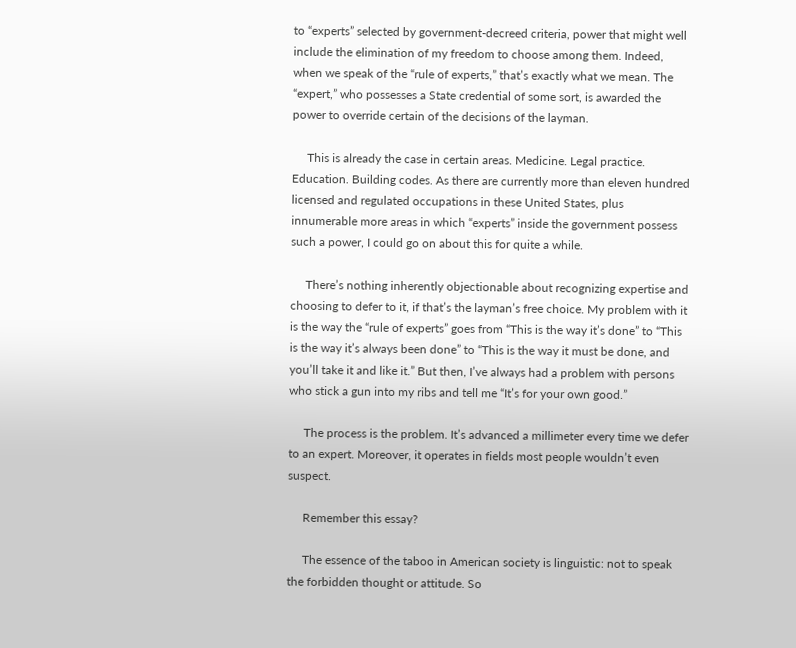to “experts” selected by government-decreed criteria, power that might well include the elimination of my freedom to choose among them. Indeed, when we speak of the “rule of experts,” that’s exactly what we mean. The “expert,” who possesses a State credential of some sort, is awarded the power to override certain of the decisions of the layman.

     This is already the case in certain areas. Medicine. Legal practice. Education. Building codes. As there are currently more than eleven hundred licensed and regulated occupations in these United States, plus innumerable more areas in which “experts” inside the government possess such a power, I could go on about this for quite a while.

     There’s nothing inherently objectionable about recognizing expertise and choosing to defer to it, if that’s the layman’s free choice. My problem with it is the way the “rule of experts” goes from “This is the way it’s done” to “This is the way it’s always been done” to “This is the way it must be done, and you’ll take it and like it.” But then, I’ve always had a problem with persons who stick a gun into my ribs and tell me “It’s for your own good.”

     The process is the problem. It’s advanced a millimeter every time we defer to an expert. Moreover, it operates in fields most people wouldn’t even suspect.

     Remember this essay?

     The essence of the taboo in American society is linguistic: not to speak the forbidden thought or attitude. So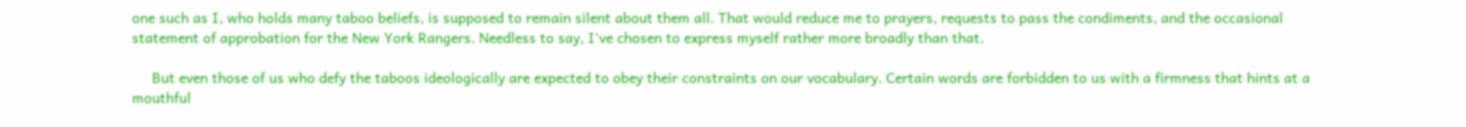one such as I, who holds many taboo beliefs, is supposed to remain silent about them all. That would reduce me to prayers, requests to pass the condiments, and the occasional statement of approbation for the New York Rangers. Needless to say, I've chosen to express myself rather more broadly than that.

     But even those of us who defy the taboos ideologically are expected to obey their constraints on our vocabulary. Certain words are forbidden to us with a firmness that hints at a mouthful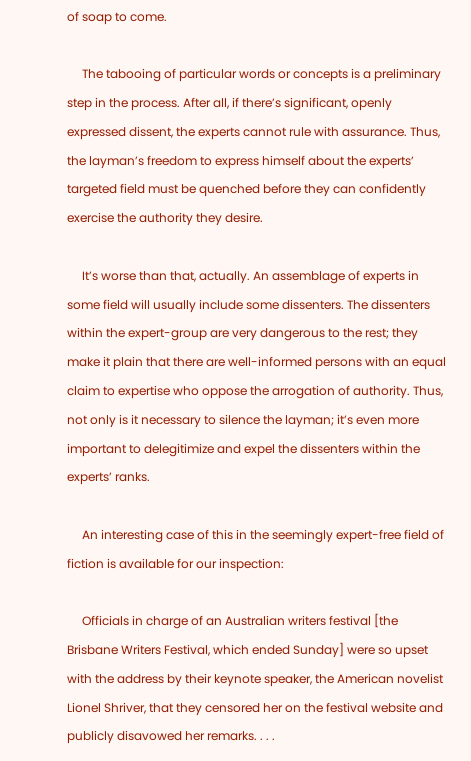of soap to come.

     The tabooing of particular words or concepts is a preliminary step in the process. After all, if there’s significant, openly expressed dissent, the experts cannot rule with assurance. Thus, the layman’s freedom to express himself about the experts’ targeted field must be quenched before they can confidently exercise the authority they desire.

     It’s worse than that, actually. An assemblage of experts in some field will usually include some dissenters. The dissenters within the expert-group are very dangerous to the rest; they make it plain that there are well-informed persons with an equal claim to expertise who oppose the arrogation of authority. Thus, not only is it necessary to silence the layman; it’s even more important to delegitimize and expel the dissenters within the experts’ ranks.

     An interesting case of this in the seemingly expert-free field of fiction is available for our inspection:

     Officials in charge of an Australian writers festival [the Brisbane Writers Festival, which ended Sunday] were so upset with the address by their keynote speaker, the American novelist Lionel Shriver, that they censored her on the festival website and publicly disavowed her remarks. . . .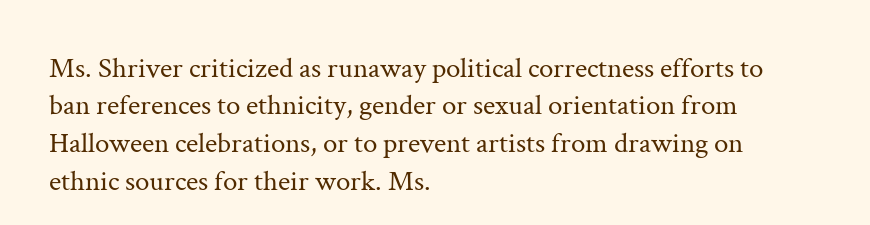Ms. Shriver criticized as runaway political correctness efforts to ban references to ethnicity, gender or sexual orientation from Halloween celebrations, or to prevent artists from drawing on ethnic sources for their work. Ms.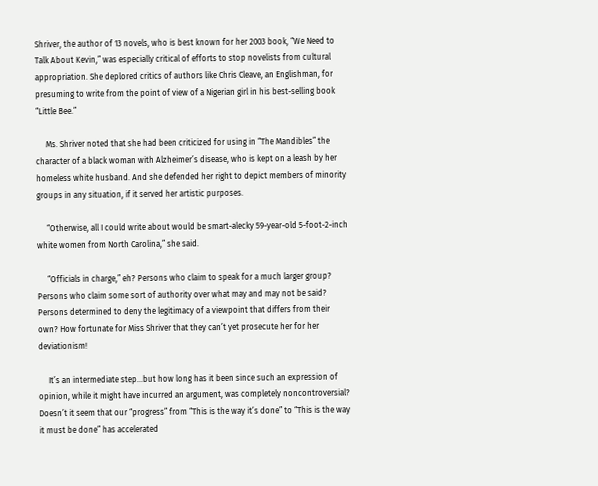Shriver, the author of 13 novels, who is best known for her 2003 book, “We Need to Talk About Kevin,” was especially critical of efforts to stop novelists from cultural appropriation. She deplored critics of authors like Chris Cleave, an Englishman, for presuming to write from the point of view of a Nigerian girl in his best-selling book “Little Bee.”

     Ms. Shriver noted that she had been criticized for using in “The Mandibles” the character of a black woman with Alzheimer’s disease, who is kept on a leash by her homeless white husband. And she defended her right to depict members of minority groups in any situation, if it served her artistic purposes.

     “Otherwise, all I could write about would be smart-alecky 59-year-old 5-foot-2-inch white women from North Carolina,” she said.

     “Officials in charge,” eh? Persons who claim to speak for a much larger group? Persons who claim some sort of authority over what may and may not be said? Persons determined to deny the legitimacy of a viewpoint that differs from their own? How fortunate for Miss Shriver that they can’t yet prosecute her for her deviationism!

     It’s an intermediate step...but how long has it been since such an expression of opinion, while it might have incurred an argument, was completely noncontroversial? Doesn’t it seem that our “progress” from “This is the way it’s done” to “This is the way it must be done” has accelerated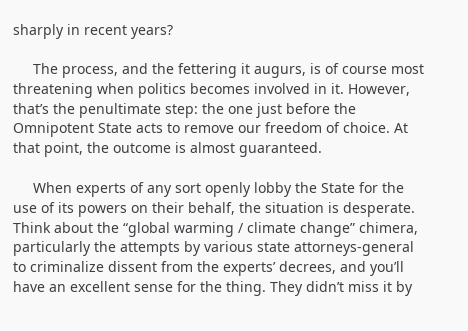sharply in recent years?

     The process, and the fettering it augurs, is of course most threatening when politics becomes involved in it. However, that’s the penultimate step: the one just before the Omnipotent State acts to remove our freedom of choice. At that point, the outcome is almost guaranteed.

     When experts of any sort openly lobby the State for the use of its powers on their behalf, the situation is desperate. Think about the “global warming / climate change” chimera, particularly the attempts by various state attorneys-general to criminalize dissent from the experts’ decrees, and you’ll have an excellent sense for the thing. They didn’t miss it by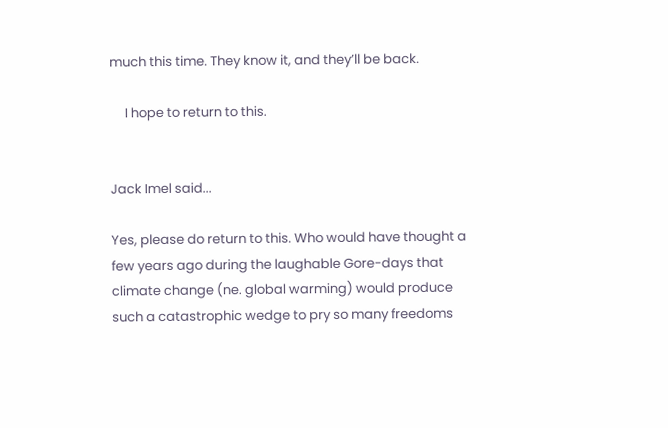much this time. They know it, and they’ll be back.

     I hope to return to this.


Jack Imel said...

Yes, please do return to this. Who would have thought a few years ago during the laughable Gore-days that climate change (ne. global warming) would produce such a catastrophic wedge to pry so many freedoms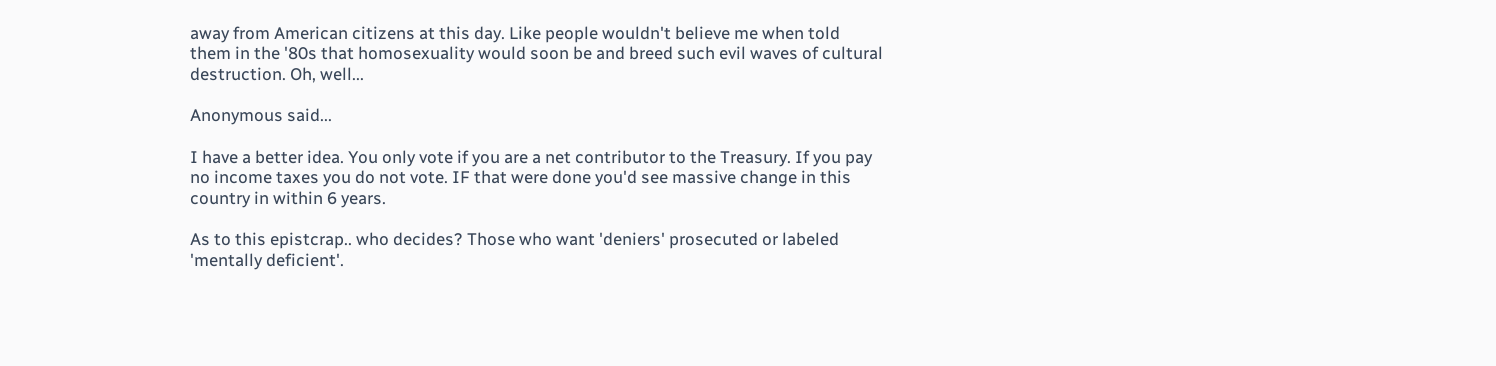away from American citizens at this day. Like people wouldn't believe me when told them in the '80s that homosexuality would soon be and breed such evil waves of cultural destruction. Oh, well...

Anonymous said...

I have a better idea. You only vote if you are a net contributor to the Treasury. If you pay no income taxes you do not vote. IF that were done you'd see massive change in this country in within 6 years.

As to this epistcrap.. who decides? Those who want 'deniers' prosecuted or labeled 'mentally deficient'.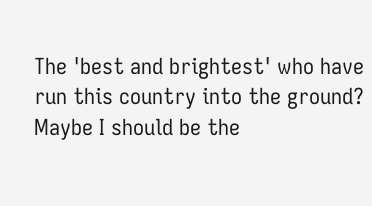The 'best and brightest' who have run this country into the ground? Maybe I should be the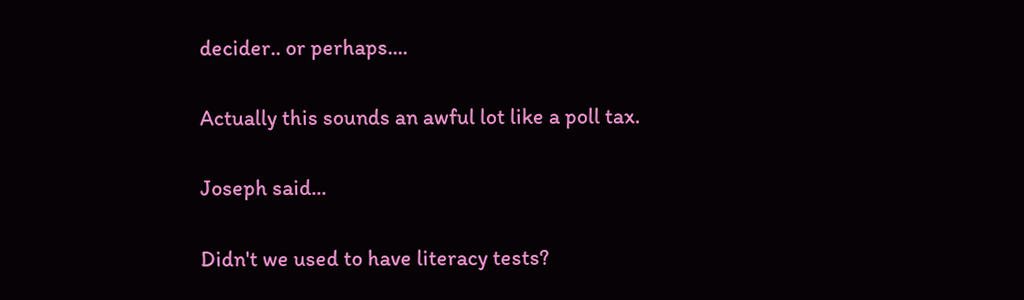decider.. or perhaps....

Actually this sounds an awful lot like a poll tax.

Joseph said...

Didn't we used to have literacy tests?